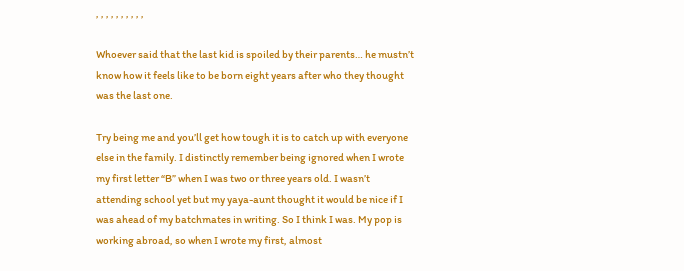, , , , , , , , , ,

Whoever said that the last kid is spoiled by their parents… he mustn’t know how it feels like to be born eight years after who they thought was the last one.

Try being me and you’ll get how tough it is to catch up with everyone else in the family. I distinctly remember being ignored when I wrote my first letter “B” when I was two or three years old. I wasn’t attending school yet but my yaya-aunt thought it would be nice if I was ahead of my batchmates in writing. So I think I was. My pop is working abroad, so when I wrote my first, almost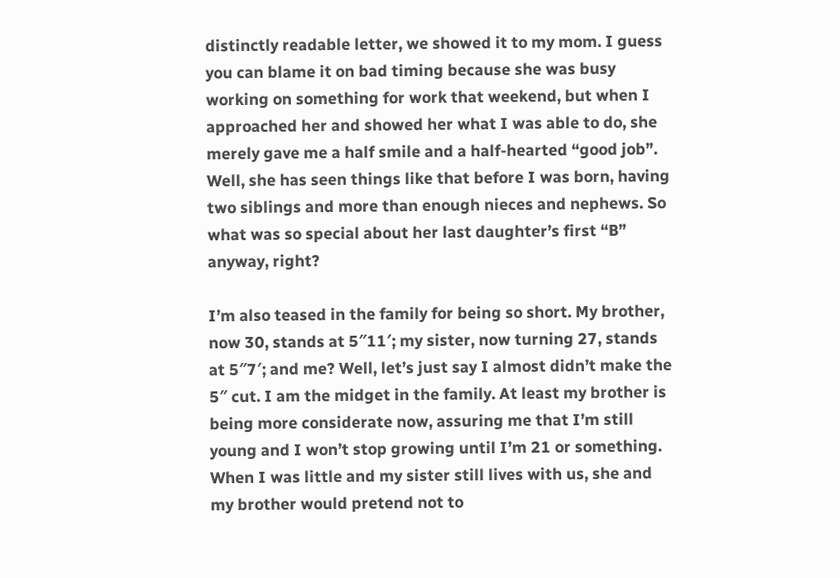distinctly readable letter, we showed it to my mom. I guess you can blame it on bad timing because she was busy working on something for work that weekend, but when I approached her and showed her what I was able to do, she merely gave me a half smile and a half-hearted “good job”. Well, she has seen things like that before I was born, having two siblings and more than enough nieces and nephews. So what was so special about her last daughter’s first “B” anyway, right?

I’m also teased in the family for being so short. My brother, now 30, stands at 5″11′; my sister, now turning 27, stands at 5″7′; and me? Well, let’s just say I almost didn’t make the 5″ cut. I am the midget in the family. At least my brother is being more considerate now, assuring me that I’m still young and I won’t stop growing until I’m 21 or something. When I was little and my sister still lives with us, she and my brother would pretend not to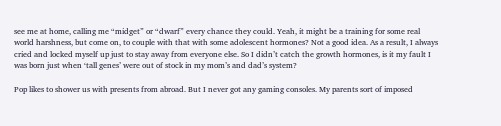see me at home, calling me “midget” or “dwarf” every chance they could. Yeah, it might be a training for some real world harshness, but come on, to couple with that with some adolescent hormones? Not a good idea. As a result, I always cried and locked myself up just to stay away from everyone else. So I didn’t catch the growth hormones, is it my fault I was born just when ‘tall genes’ were out of stock in my mom’s and dad’s system?

Pop likes to shower us with presents from abroad. But I never got any gaming consoles. My parents sort of imposed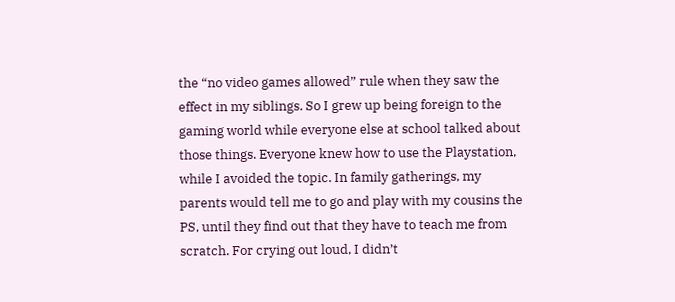the “no video games allowed” rule when they saw the effect in my siblings. So I grew up being foreign to the gaming world while everyone else at school talked about those things. Everyone knew how to use the Playstation, while I avoided the topic. In family gatherings, my parents would tell me to go and play with my cousins the PS, until they find out that they have to teach me from scratch. For crying out loud, I didn’t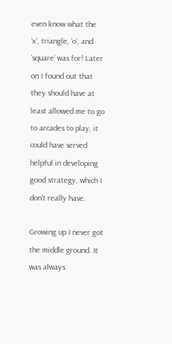even know what the ‘x’, triangle, ‘o’, and ‘square’ was for! Later on I found out that they should have at least allowed me to go to arcades to play, it could have served helpful in developing good strategy, which I don’t really have.

Growing up I never got the middle ground. It was always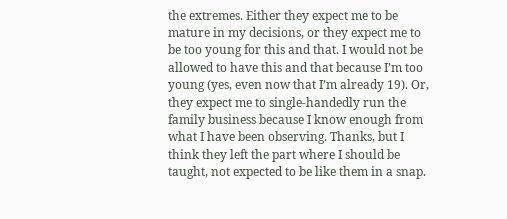the extremes. Either they expect me to be mature in my decisions, or they expect me to be too young for this and that. I would not be allowed to have this and that because I’m too young (yes, even now that I’m already 19). Or, they expect me to single-handedly run the family business because I know enough from what I have been observing. Thanks, but I think they left the part where I should be taught, not expected to be like them in a snap.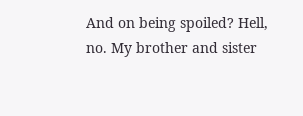And on being spoiled? Hell, no. My brother and sister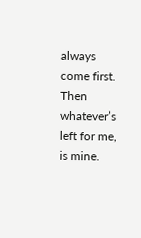always come first. Then whatever’s left for me, is mine.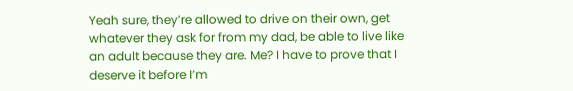Yeah sure, they’re allowed to drive on their own, get whatever they ask for from my dad, be able to live like an adult because they are. Me? I have to prove that I deserve it before I’m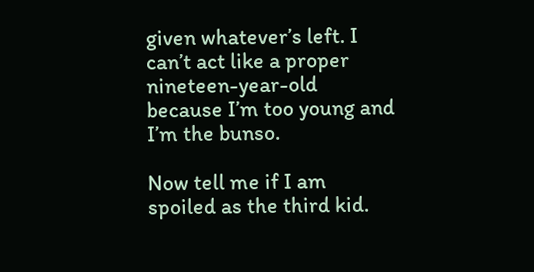given whatever’s left. I can’t act like a proper nineteen-year-old because I’m too young and I’m the bunso.

Now tell me if I am spoiled as the third kid.